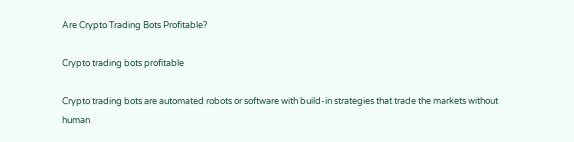Are Crypto Trading Bots Profitable?

Crypto trading bots profitable

Crypto trading bots are automated robots or software with build-in strategies that trade the markets without human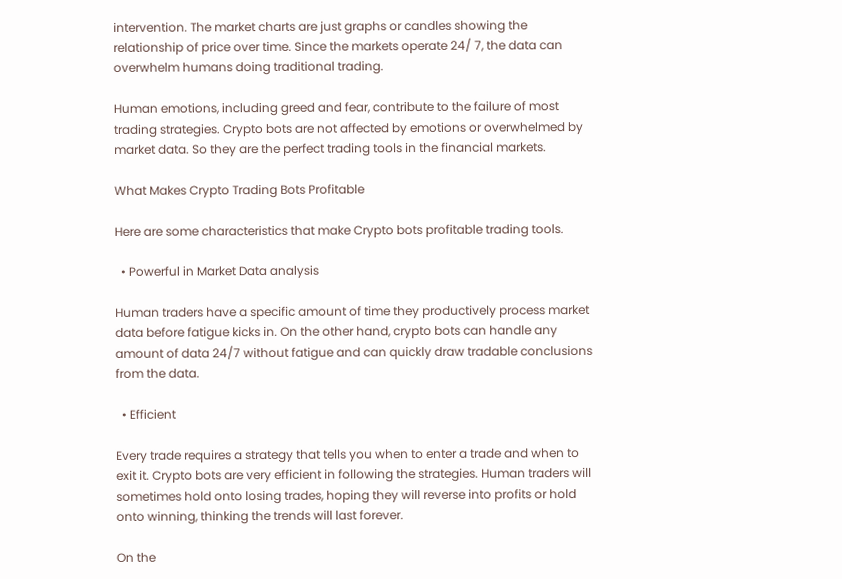intervention. The market charts are just graphs or candles showing the relationship of price over time. Since the markets operate 24/ 7, the data can overwhelm humans doing traditional trading.

Human emotions, including greed and fear, contribute to the failure of most trading strategies. Crypto bots are not affected by emotions or overwhelmed by market data. So they are the perfect trading tools in the financial markets.

What Makes Crypto Trading Bots Profitable

Here are some characteristics that make Crypto bots profitable trading tools.

  • Powerful in Market Data analysis

Human traders have a specific amount of time they productively process market data before fatigue kicks in. On the other hand, crypto bots can handle any amount of data 24/7 without fatigue and can quickly draw tradable conclusions from the data.

  • Efficient

Every trade requires a strategy that tells you when to enter a trade and when to exit it. Crypto bots are very efficient in following the strategies. Human traders will sometimes hold onto losing trades, hoping they will reverse into profits or hold onto winning, thinking the trends will last forever.

On the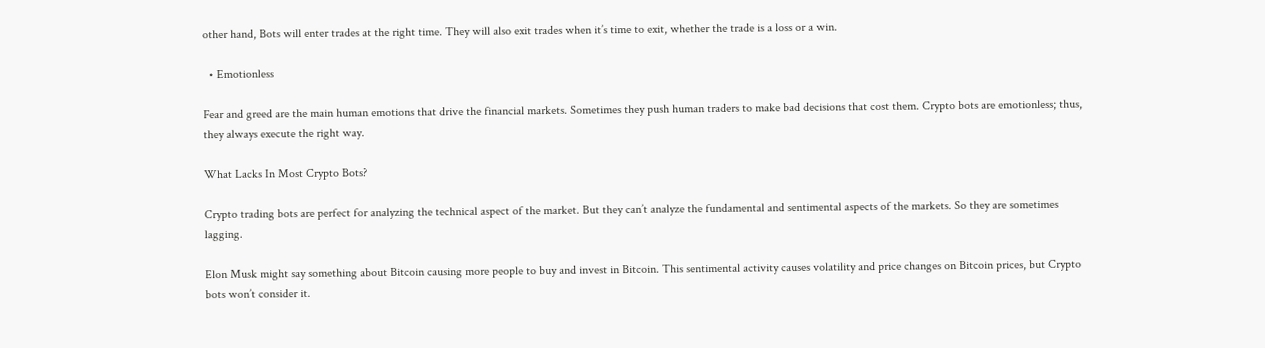other hand, Bots will enter trades at the right time. They will also exit trades when it’s time to exit, whether the trade is a loss or a win.

  • Emotionless

Fear and greed are the main human emotions that drive the financial markets. Sometimes they push human traders to make bad decisions that cost them. Crypto bots are emotionless; thus, they always execute the right way.

What Lacks In Most Crypto Bots?

Crypto trading bots are perfect for analyzing the technical aspect of the market. But they can’t analyze the fundamental and sentimental aspects of the markets. So they are sometimes lagging.

Elon Musk might say something about Bitcoin causing more people to buy and invest in Bitcoin. This sentimental activity causes volatility and price changes on Bitcoin prices, but Crypto bots won’t consider it.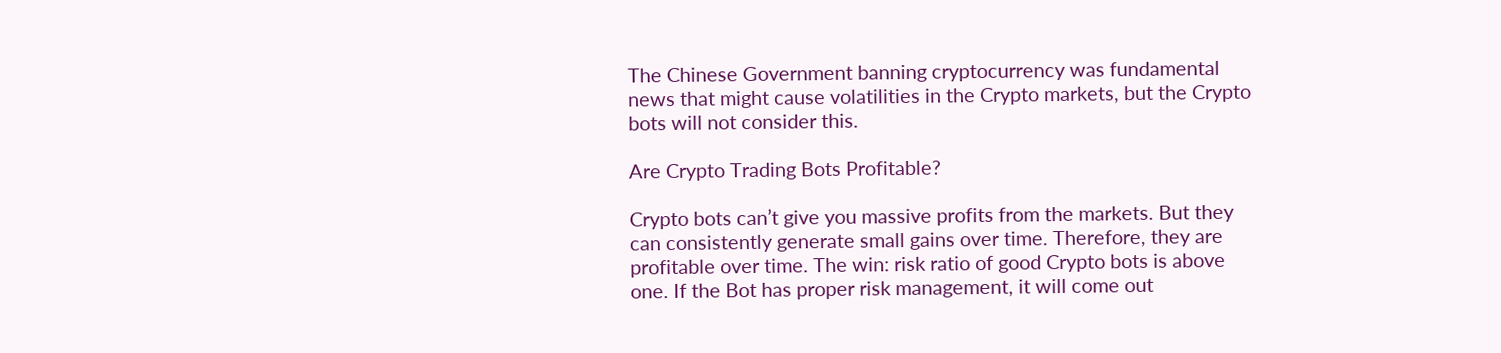The Chinese Government banning cryptocurrency was fundamental news that might cause volatilities in the Crypto markets, but the Crypto bots will not consider this.

Are Crypto Trading Bots Profitable?

Crypto bots can’t give you massive profits from the markets. But they can consistently generate small gains over time. Therefore, they are profitable over time. The win: risk ratio of good Crypto bots is above one. If the Bot has proper risk management, it will come out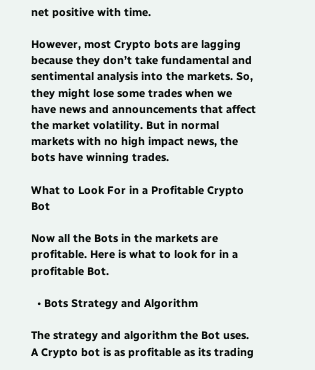net positive with time.

However, most Crypto bots are lagging because they don’t take fundamental and sentimental analysis into the markets. So, they might lose some trades when we have news and announcements that affect the market volatility. But in normal markets with no high impact news, the bots have winning trades.

What to Look For in a Profitable Crypto Bot

Now all the Bots in the markets are profitable. Here is what to look for in a profitable Bot.

  • Bots Strategy and Algorithm

The strategy and algorithm the Bot uses. A Crypto bot is as profitable as its trading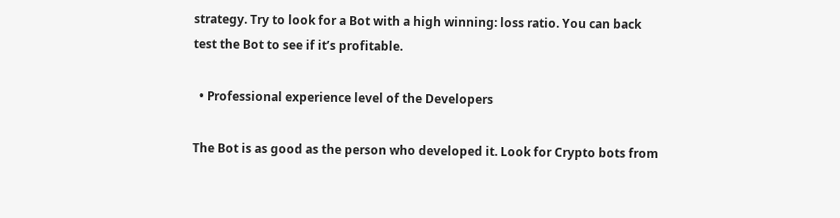strategy. Try to look for a Bot with a high winning: loss ratio. You can back test the Bot to see if it’s profitable.

  • Professional experience level of the Developers

The Bot is as good as the person who developed it. Look for Crypto bots from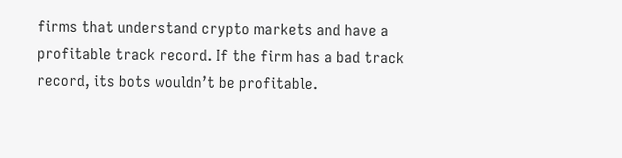firms that understand crypto markets and have a profitable track record. If the firm has a bad track record, its bots wouldn’t be profitable.